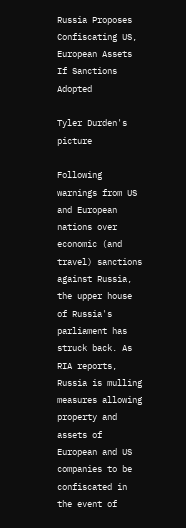Russia Proposes Confiscating US, European Assets If Sanctions Adopted

Tyler Durden's picture

Following warnings from US and European nations over economic (and travel) sanctions against Russia, the upper house of Russia's parliament has struck back. As RIA reports, Russia is mulling measures allowing property and assets of European and US companies to be confiscated in the event of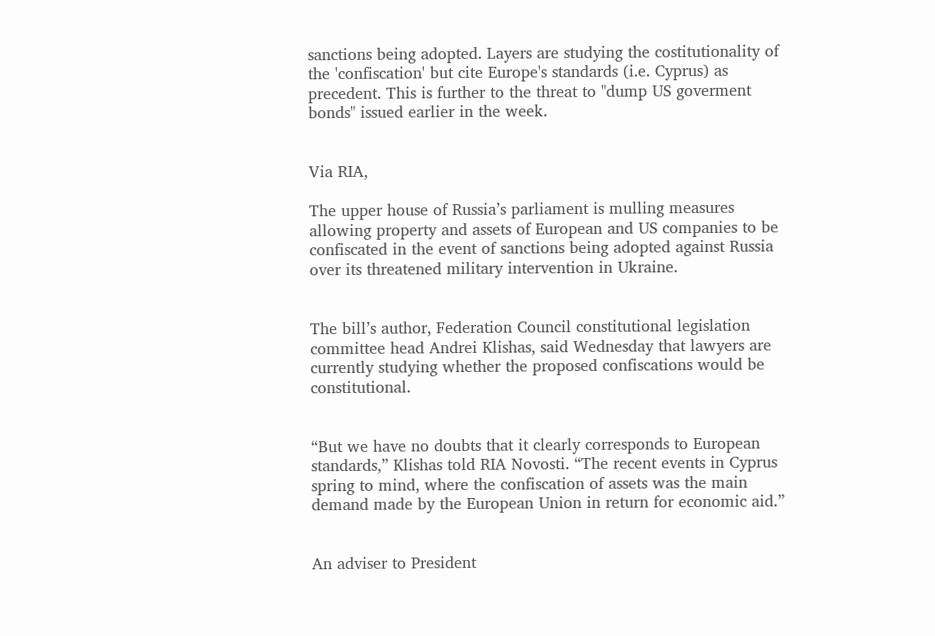sanctions being adopted. Layers are studying the costitutionality of the 'confiscation' but cite Europe's standards (i.e. Cyprus) as precedent. This is further to the threat to "dump US goverment bonds" issued earlier in the week.


Via RIA,

The upper house of Russia’s parliament is mulling measures allowing property and assets of European and US companies to be confiscated in the event of sanctions being adopted against Russia over its threatened military intervention in Ukraine.


The bill’s author, Federation Council constitutional legislation committee head Andrei Klishas, said Wednesday that lawyers are currently studying whether the proposed confiscations would be constitutional.


“But we have no doubts that it clearly corresponds to European standards,” Klishas told RIA Novosti. “The recent events in Cyprus spring to mind, where the confiscation of assets was the main demand made by the European Union in return for economic aid.”


An adviser to President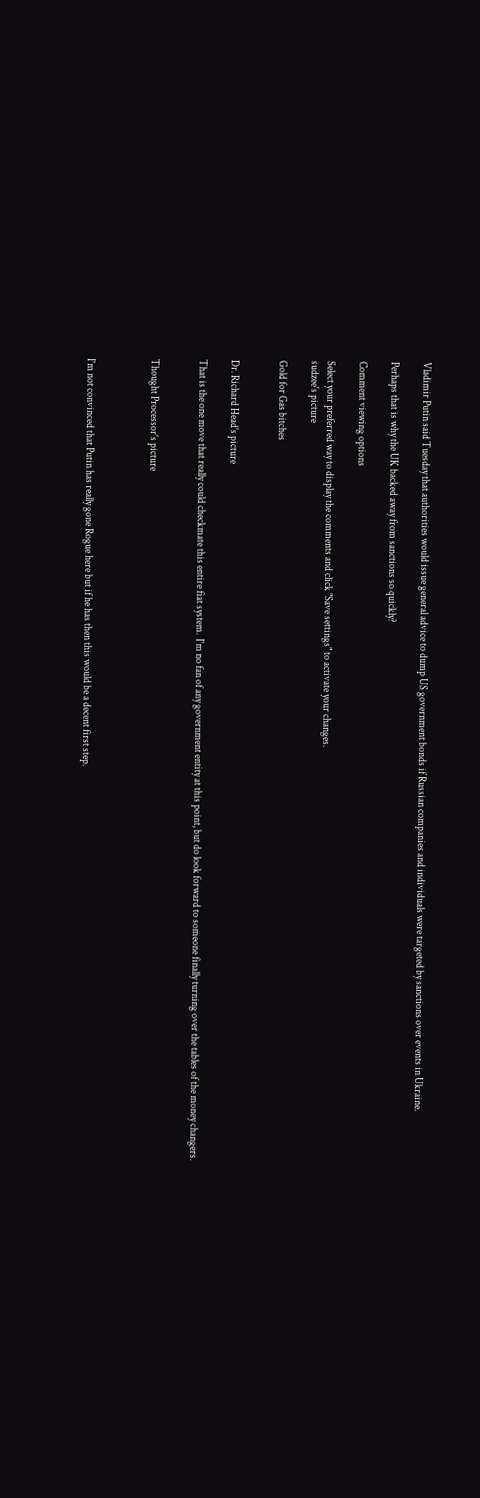Vladimir Putin said Tuesday that authorities would issue general advice to dump US government bonds if Russian companies and individuals were targeted by sanctions over events in Ukraine.

Perhaps that is why the UK backed away from sanctions so quickly?

Comment viewing options

Select your preferred way to display the comments and click "Save settings" to activate your changes.
sudzee's picture

Gold for Gas bitches


Dr. Richard Head's picture

That is the one move that really could checkmate this entire fiat system.  I'm no fan of any government entity at this point, but do look forward to someone finally turning over the tables of the money changers.


Thought Processor's picture



I'm not convinced that Putin has really gone Rogue here but if he has then this would be a decent first step.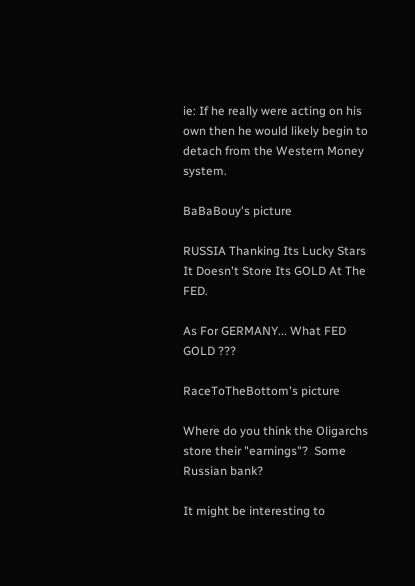ie: If he really were acting on his own then he would likely begin to detach from the Western Money system.

BaBaBouy's picture

RUSSIA Thanking Its Lucky Stars It Doesn't Store Its GOLD At The FED.

As For GERMANY... What FED GOLD ???

RaceToTheBottom's picture

Where do you think the Oligarchs store their "earnings"?  Some Russian bank?

It might be interesting to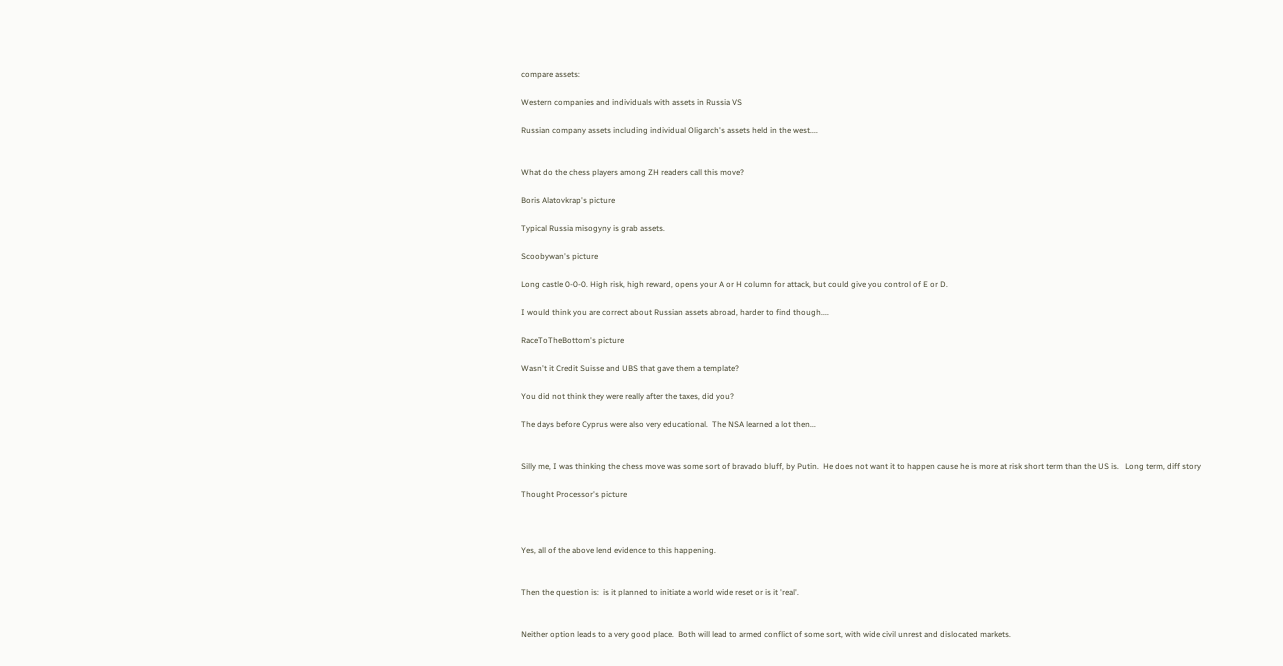compare assets:

Western companies and individuals with assets in Russia VS

Russian company assets including individual Oligarch's assets held in the west....


What do the chess players among ZH readers call this move?

Boris Alatovkrap's picture

Typical Russia misogyny is grab assets.

Scoobywan's picture

Long castle 0-0-0. High risk, high reward, opens your A or H column for attack, but could give you control of E or D.

I would think you are correct about Russian assets abroad, harder to find though....

RaceToTheBottom's picture

Wasn't it Credit Suisse and UBS that gave them a template?

You did not think they were really after the taxes, did you?

The days before Cyprus were also very educational.  The NSA learned a lot then...


Silly me, I was thinking the chess move was some sort of bravado bluff, by Putin.  He does not want it to happen cause he is more at risk short term than the US is.   Long term, diff story

Thought Processor's picture



Yes, all of the above lend evidence to this happening.


Then the question is:  is it planned to initiate a world wide reset or is it 'real'.


Neither option leads to a very good place.  Both will lead to armed conflict of some sort, with wide civil unrest and dislocated markets.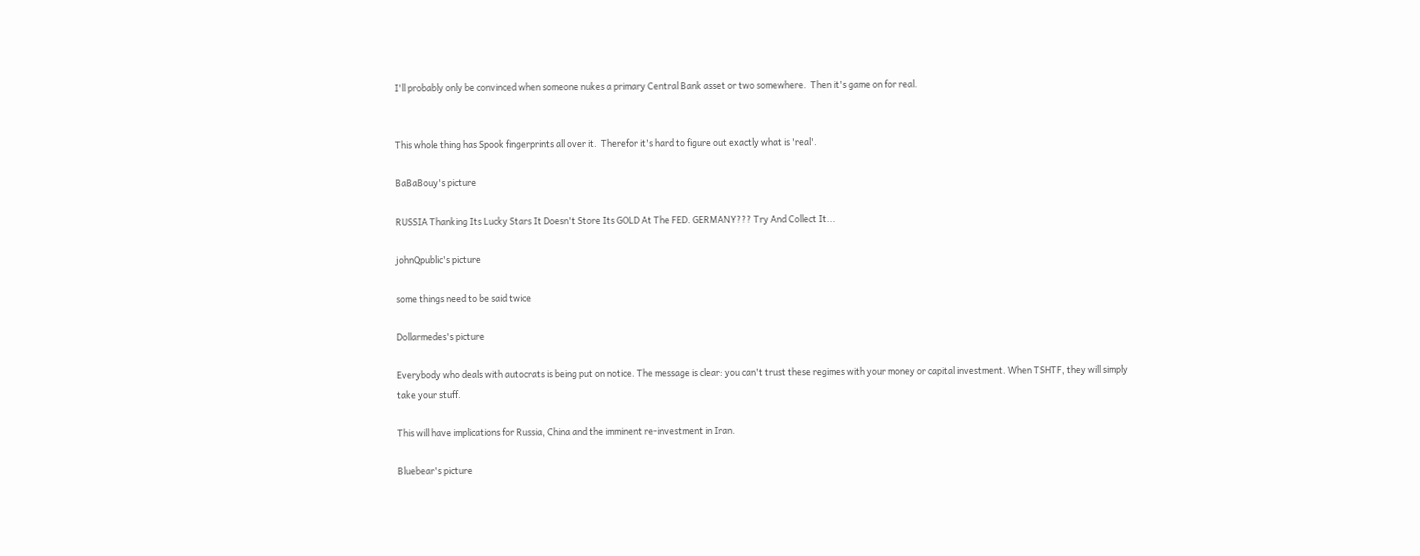I'll probably only be convinced when someone nukes a primary Central Bank asset or two somewhere.  Then it's game on for real.


This whole thing has Spook fingerprints all over it.  Therefor it's hard to figure out exactly what is 'real'.

BaBaBouy's picture

RUSSIA Thanking Its Lucky Stars It Doesn't Store Its GOLD At The FED. GERMANY??? Try And Collect It...

johnQpublic's picture

some things need to be said twice

Dollarmedes's picture

Everybody who deals with autocrats is being put on notice. The message is clear: you can't trust these regimes with your money or capital investment. When TSHTF, they will simply take your stuff.

This will have implications for Russia, China and the imminent re-investment in Iran.

Bluebear's picture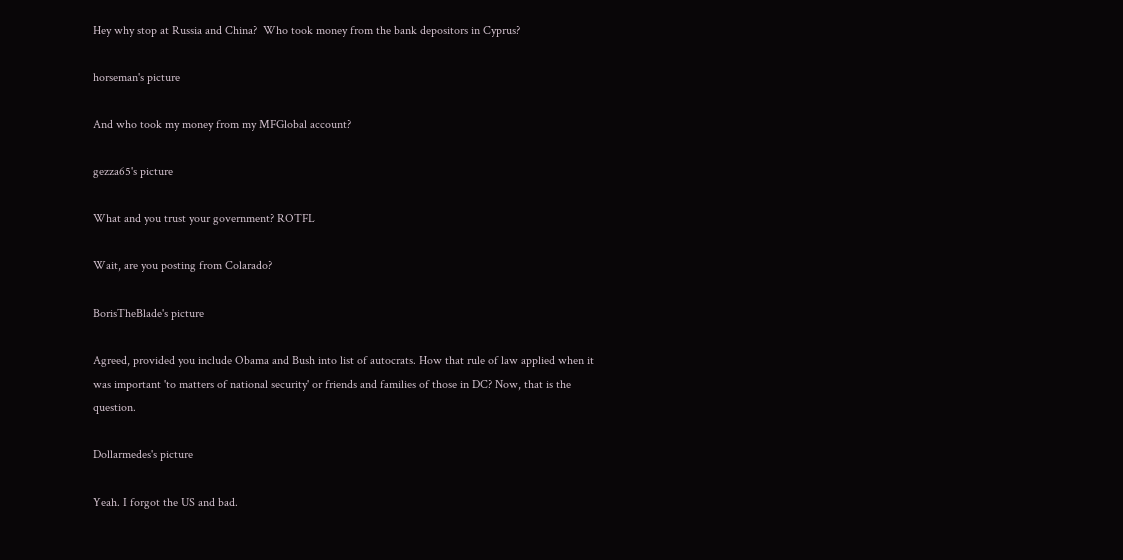Hey why stop at Russia and China?  Who took money from the bank depositors in Cyprus?

horseman's picture

And who took my money from my MFGlobal account?

gezza65's picture

What and you trust your government? ROTFL

Wait, are you posting from Colarado?

BorisTheBlade's picture

Agreed, provided you include Obama and Bush into list of autocrats. How that rule of law applied when it was important 'to matters of national security' or friends and families of those in DC? Now, that is the question.

Dollarmedes's picture

Yeah. I forgot the US and bad.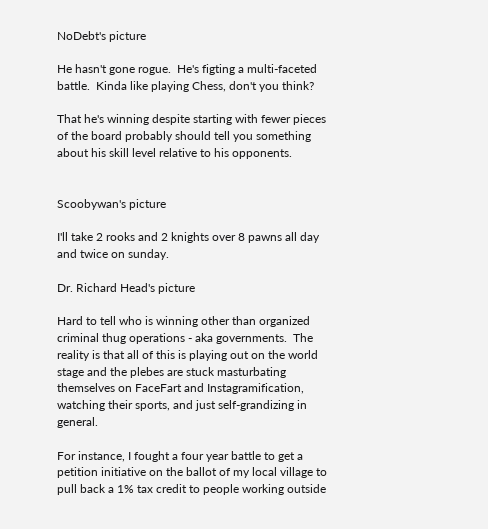NoDebt's picture

He hasn't gone rogue.  He's figting a multi-faceted battle.  Kinda like playing Chess, don't you think?

That he's winning despite starting with fewer pieces of the board probably should tell you something about his skill level relative to his opponents.


Scoobywan's picture

I'll take 2 rooks and 2 knights over 8 pawns all day and twice on sunday.

Dr. Richard Head's picture

Hard to tell who is winning other than organized criminal thug operations - aka governments.  The reality is that all of this is playing out on the world stage and the plebes are stuck masturbating themselves on FaceFart and Instagramification, watching their sports, and just self-grandizing in general.

For instance, I fought a four year battle to get a petition initiative on the ballot of my local village to pull back a 1% tax credit to people working outside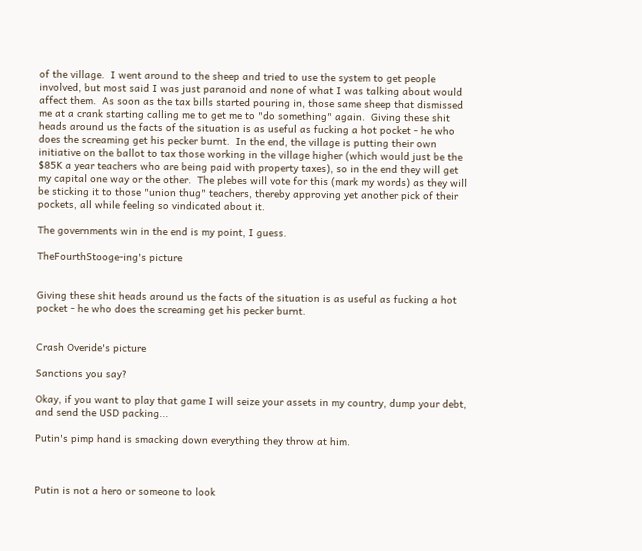of the village.  I went around to the sheep and tried to use the system to get people involved, but most said I was just paranoid and none of what I was talking about would affect them.  As soon as the tax bills started pouring in, those same sheep that dismissed me at a crank starting calling me to get me to "do something" again.  Giving these shit heads around us the facts of the situation is as useful as fucking a hot pocket - he who does the screaming get his pecker burnt.  In the end, the village is putting their own initiative on the ballot to tax those working in the village higher (which would just be the $85K a year teachers who are being paid with property taxes), so in the end they will get my capital one way or the other.  The plebes will vote for this (mark my words) as they will be sticking it to those "union thug" teachers, thereby approving yet another pick of their pockets, all while feeling so vindicated about it.

The governments win in the end is my point, I guess.

TheFourthStooge-ing's picture


Giving these shit heads around us the facts of the situation is as useful as fucking a hot pocket - he who does the screaming get his pecker burnt.


Crash Overide's picture

Sanctions you say?

Okay, if you want to play that game I will seize your assets in my country, dump your debt, and send the USD packing...

Putin's pimp hand is smacking down everything they throw at him.



Putin is not a hero or someone to look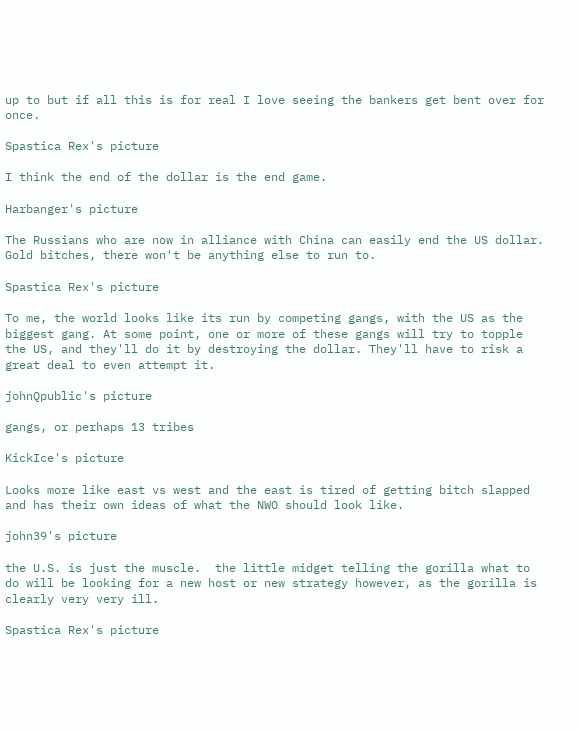up to but if all this is for real I love seeing the bankers get bent over for once.

Spastica Rex's picture

I think the end of the dollar is the end game.

Harbanger's picture

The Russians who are now in alliance with China can easily end the US dollar.  Gold bitches, there won't be anything else to run to.

Spastica Rex's picture

To me, the world looks like its run by competing gangs, with the US as the biggest gang. At some point, one or more of these gangs will try to topple the US, and they'll do it by destroying the dollar. They'll have to risk a great deal to even attempt it.

johnQpublic's picture

gangs, or perhaps 13 tribes

KickIce's picture

Looks more like east vs west and the east is tired of getting bitch slapped and has their own ideas of what the NWO should look like.

john39's picture

the U.S. is just the muscle.  the little midget telling the gorilla what to do will be looking for a new host or new strategy however, as the gorilla is clearly very very ill.

Spastica Rex's picture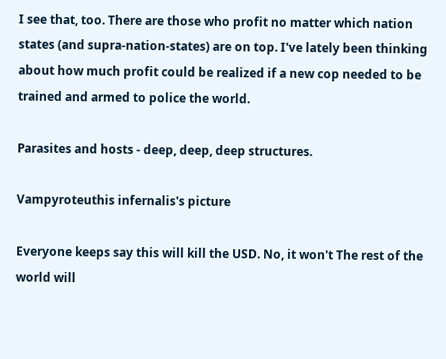I see that, too. There are those who profit no matter which nation states (and supra-nation-states) are on top. I've lately been thinking about how much profit could be realized if a new cop needed to be trained and armed to police the world.

Parasites and hosts - deep, deep, deep structures.

Vampyroteuthis infernalis's picture

Everyone keeps say this will kill the USD. No, it won't The rest of the world will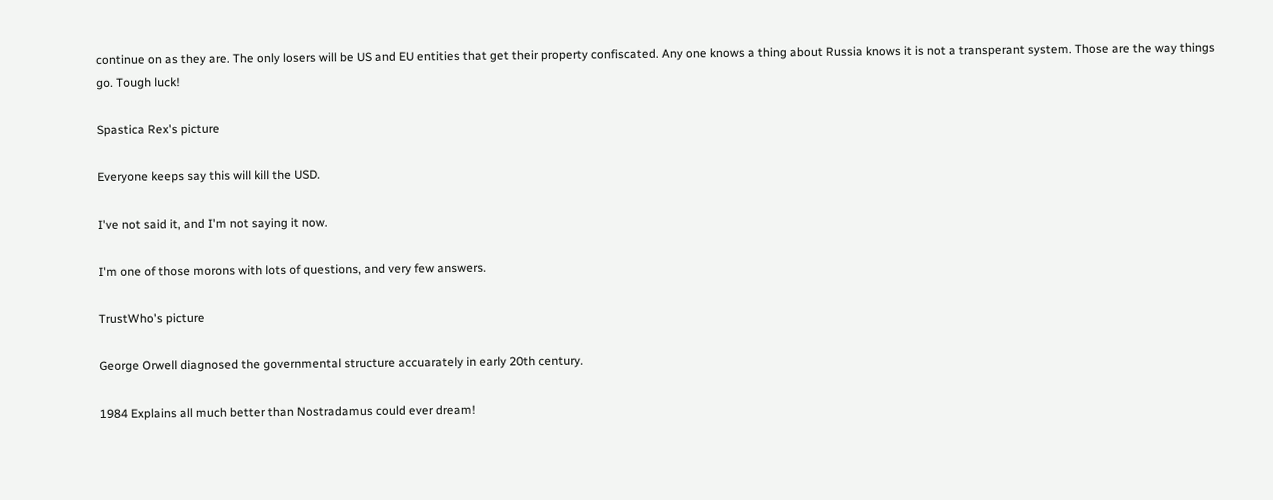continue on as they are. The only losers will be US and EU entities that get their property confiscated. Any one knows a thing about Russia knows it is not a transperant system. Those are the way things go. Tough luck!

Spastica Rex's picture

Everyone keeps say this will kill the USD.

I've not said it, and I'm not saying it now.

I'm one of those morons with lots of questions, and very few answers.

TrustWho's picture

George Orwell diagnosed the governmental structure accuarately in early 20th century.

1984 Explains all much better than Nostradamus could ever dream!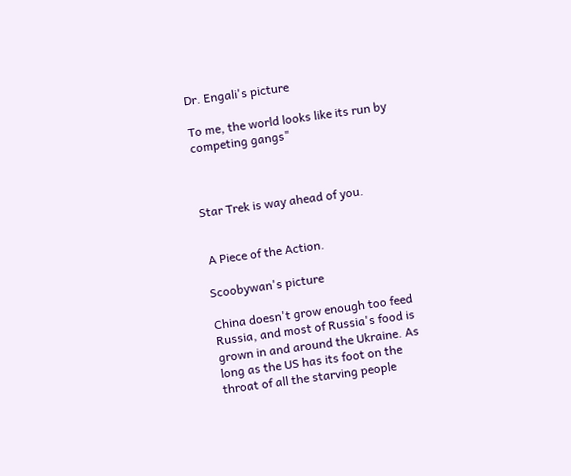Dr. Engali's picture

To me, the world looks like its run by competing gangs"



Star Trek is way ahead of you.


 A Piece of the Action.

Scoobywan's picture

China doesn't grow enough too feed Russia, and most of Russia's food is grown in and around the Ukraine. As long as the US has its foot on the throat of all the starving people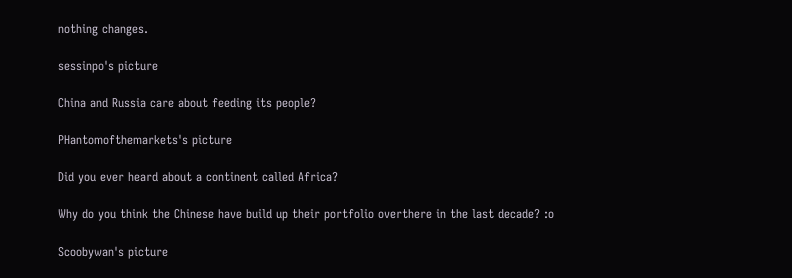nothing changes.

sessinpo's picture

China and Russia care about feeding its people?

PHantomofthemarkets's picture

Did you ever heard about a continent called Africa?

Why do you think the Chinese have build up their portfolio overthere in the last decade? :o

Scoobywan's picture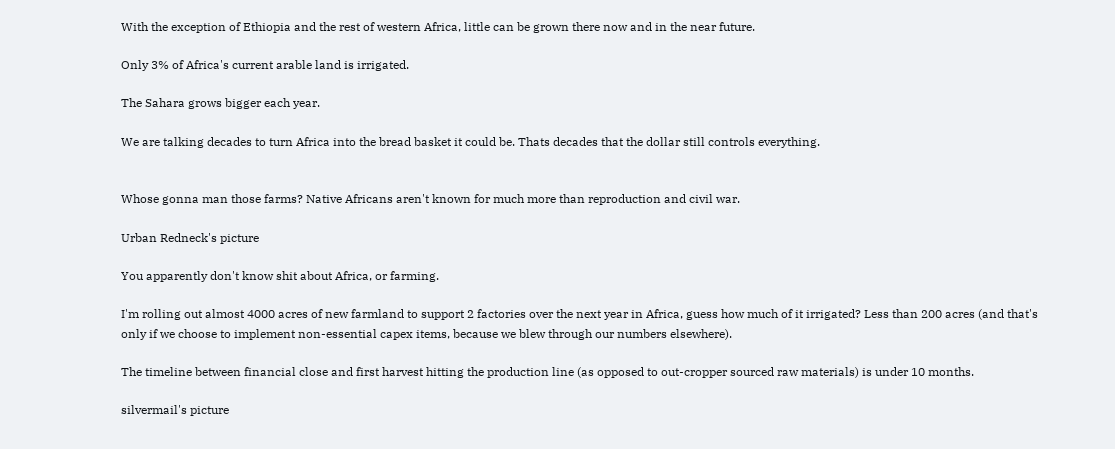With the exception of Ethiopia and the rest of western Africa, little can be grown there now and in the near future.

Only 3% of Africa's current arable land is irrigated.

The Sahara grows bigger each year.

We are talking decades to turn Africa into the bread basket it could be. Thats decades that the dollar still controls everything.


Whose gonna man those farms? Native Africans aren't known for much more than reproduction and civil war.

Urban Redneck's picture

You apparently don't know shit about Africa, or farming.

I'm rolling out almost 4000 acres of new farmland to support 2 factories over the next year in Africa, guess how much of it irrigated? Less than 200 acres (and that's only if we choose to implement non-essential capex items, because we blew through our numbers elsewhere).

The timeline between financial close and first harvest hitting the production line (as opposed to out-cropper sourced raw materials) is under 10 months.

silvermail's picture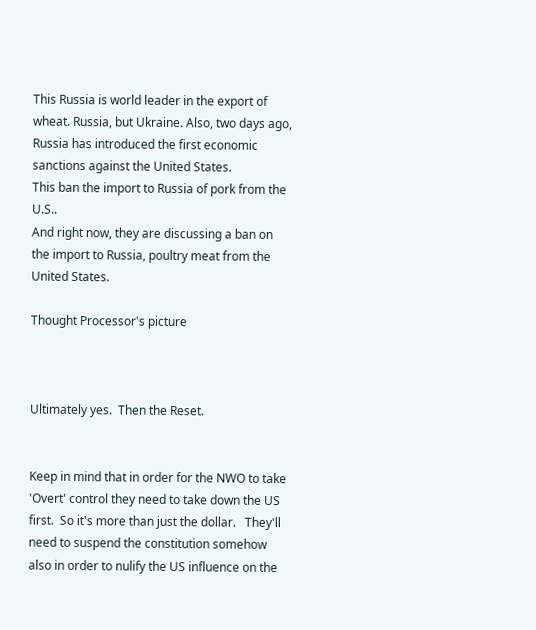This Russia is world leader in the export of wheat. Russia, but Ukraine. Also, two days ago, Russia has introduced the first economic sanctions against the United States.
This ban the import to Russia of pork from the U.S..
And right now, they are discussing a ban on the import to Russia, poultry meat from the United States.

Thought Processor's picture



Ultimately yes.  Then the Reset.


Keep in mind that in order for the NWO to take 'Overt' control they need to take down the US first.  So it's more than just the dollar.   They'll need to suspend the constitution somehow also in order to nulify the US influence on the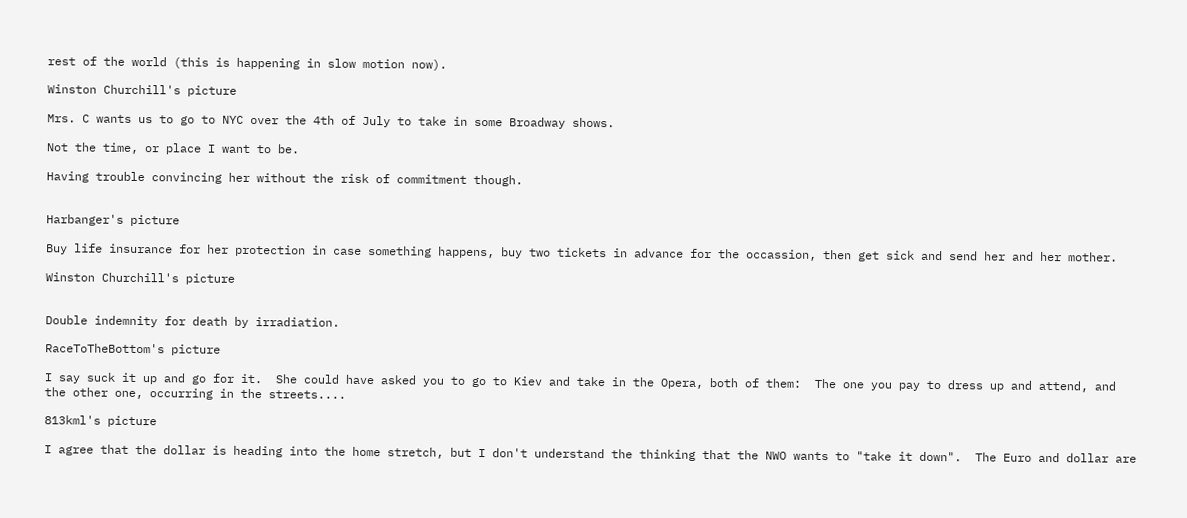rest of the world (this is happening in slow motion now).

Winston Churchill's picture

Mrs. C wants us to go to NYC over the 4th of July to take in some Broadway shows.

Not the time, or place I want to be.

Having trouble convincing her without the risk of commitment though.


Harbanger's picture

Buy life insurance for her protection in case something happens, buy two tickets in advance for the occassion, then get sick and send her and her mother.

Winston Churchill's picture


Double indemnity for death by irradiation.

RaceToTheBottom's picture

I say suck it up and go for it.  She could have asked you to go to Kiev and take in the Opera, both of them:  The one you pay to dress up and attend, and the other one, occurring in the streets....

813kml's picture

I agree that the dollar is heading into the home stretch, but I don't understand the thinking that the NWO wants to "take it down".  The Euro and dollar are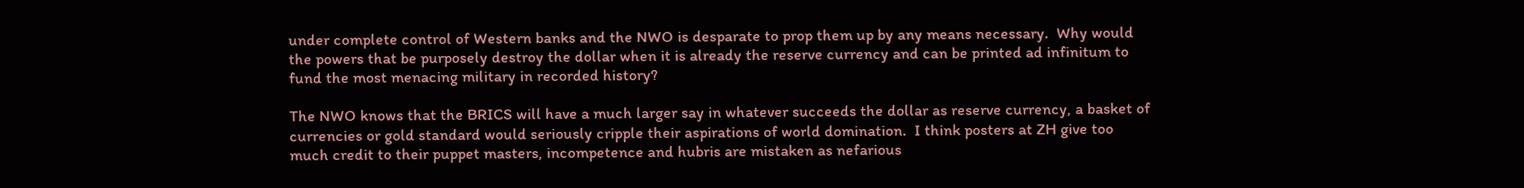under complete control of Western banks and the NWO is desparate to prop them up by any means necessary.  Why would the powers that be purposely destroy the dollar when it is already the reserve currency and can be printed ad infinitum to fund the most menacing military in recorded history?

The NWO knows that the BRICS will have a much larger say in whatever succeeds the dollar as reserve currency, a basket of currencies or gold standard would seriously cripple their aspirations of world domination.  I think posters at ZH give too much credit to their puppet masters, incompetence and hubris are mistaken as nefarious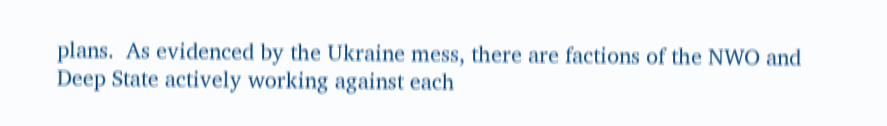plans.  As evidenced by the Ukraine mess, there are factions of the NWO and Deep State actively working against each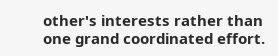other's interests rather than one grand coordinated effort.